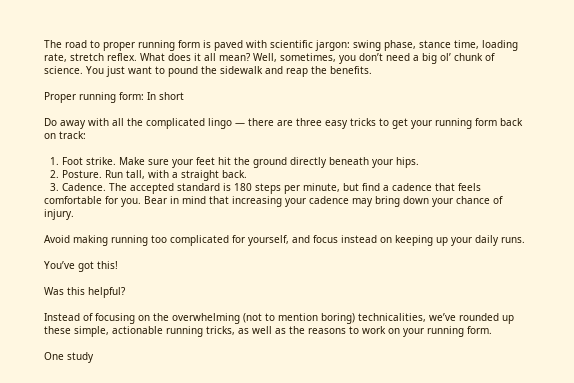The road to proper running form is paved with scientific jargon: swing phase, stance time, loading rate, stretch reflex. What does it all mean? Well, sometimes, you don’t need a big ol’ chunk of science. You just want to pound the sidewalk and reap the benefits.

Proper running form: In short

Do away with all the complicated lingo — there are three easy tricks to get your running form back on track:

  1. Foot strike. Make sure your feet hit the ground directly beneath your hips.
  2. Posture. Run tall, with a straight back.
  3. Cadence. The accepted standard is 180 steps per minute, but find a cadence that feels comfortable for you. Bear in mind that increasing your cadence may bring down your chance of injury.

Avoid making running too complicated for yourself, and focus instead on keeping up your daily runs.

You’ve got this!

Was this helpful?

Instead of focusing on the overwhelming (not to mention boring) technicalities, we’ve rounded up these simple, actionable running tricks, as well as the reasons to work on your running form.

One study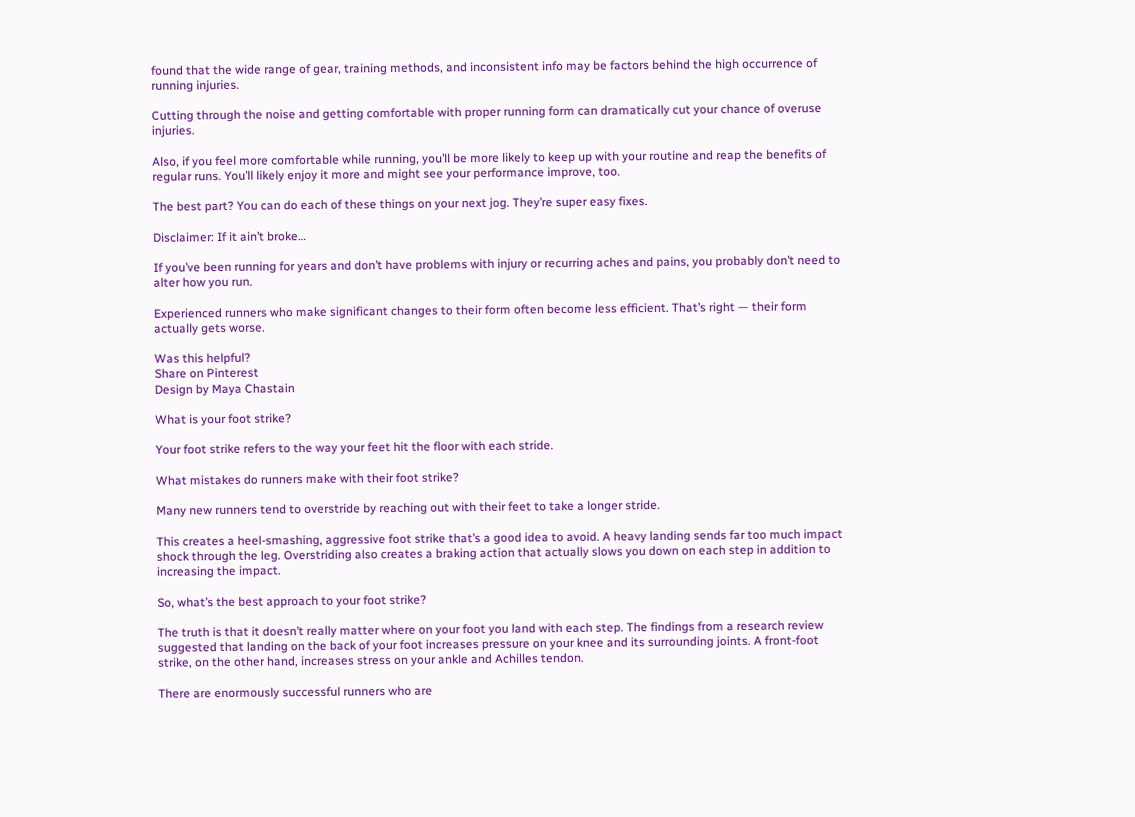found that the wide range of gear, training methods, and inconsistent info may be factors behind the high occurrence of running injuries.

Cutting through the noise and getting comfortable with proper running form can dramatically cut your chance of overuse injuries.

Also, if you feel more comfortable while running, you’ll be more likely to keep up with your routine and reap the benefits of regular runs. You’ll likely enjoy it more and might see your performance improve, too.

The best part? You can do each of these things on your next jog. They’re super easy fixes.

Disclaimer: If it ain’t broke…

If you’ve been running for years and don’t have problems with injury or recurring aches and pains, you probably don’t need to alter how you run.

Experienced runners who make significant changes to their form often become less efficient. That’s right — their form actually gets worse.

Was this helpful?
Share on Pinterest
Design by Maya Chastain

What is your foot strike?

Your foot strike refers to the way your feet hit the floor with each stride.

What mistakes do runners make with their foot strike?

Many new runners tend to overstride by reaching out with their feet to take a longer stride.

This creates a heel-smashing, aggressive foot strike that’s a good idea to avoid. A heavy landing sends far too much impact shock through the leg. Overstriding also creates a braking action that actually slows you down on each step in addition to increasing the impact.

So, what’s the best approach to your foot strike?

The truth is that it doesn’t really matter where on your foot you land with each step. The findings from a research review suggested that landing on the back of your foot increases pressure on your knee and its surrounding joints. A front-foot strike, on the other hand, increases stress on your ankle and Achilles tendon.

There are enormously successful runners who are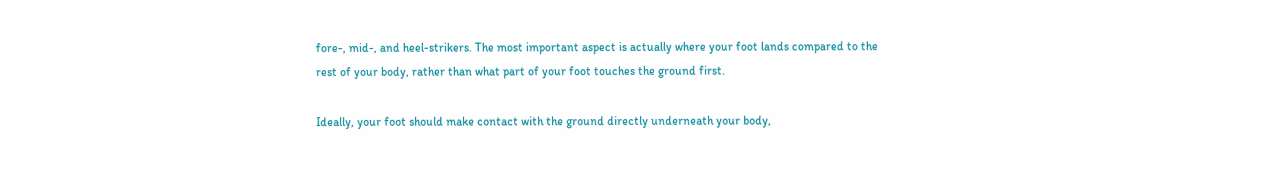fore-, mid-, and heel-strikers. The most important aspect is actually where your foot lands compared to the rest of your body, rather than what part of your foot touches the ground first.

Ideally, your foot should make contact with the ground directly underneath your body,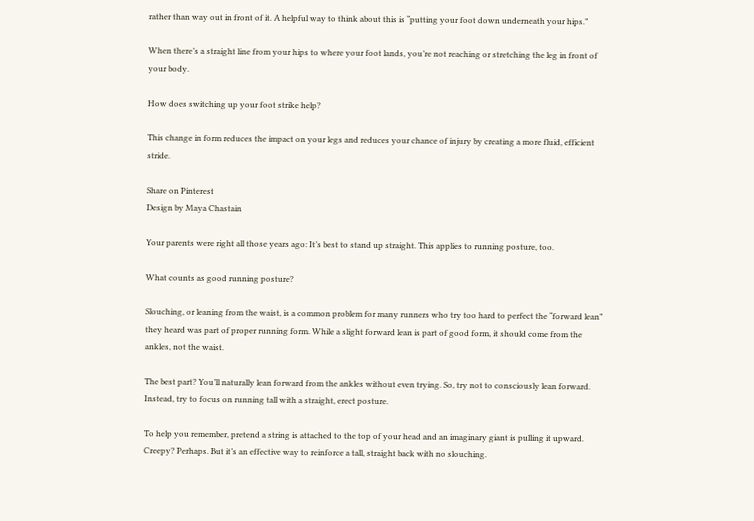rather than way out in front of it. A helpful way to think about this is “putting your foot down underneath your hips.”

When there’s a straight line from your hips to where your foot lands, you’re not reaching or stretching the leg in front of your body.

How does switching up your foot strike help?

This change in form reduces the impact on your legs and reduces your chance of injury by creating a more fluid, efficient stride.

Share on Pinterest
Design by Maya Chastain

Your parents were right all those years ago: It’s best to stand up straight. This applies to running posture, too.

What counts as good running posture?

Slouching, or leaning from the waist, is a common problem for many runners who try too hard to perfect the “forward lean” they heard was part of proper running form. While a slight forward lean is part of good form, it should come from the ankles, not the waist.

The best part? You’ll naturally lean forward from the ankles without even trying. So, try not to consciously lean forward. Instead, try to focus on running tall with a straight, erect posture.

To help you remember, pretend a string is attached to the top of your head and an imaginary giant is pulling it upward. Creepy? Perhaps. But it’s an effective way to reinforce a tall, straight back with no slouching.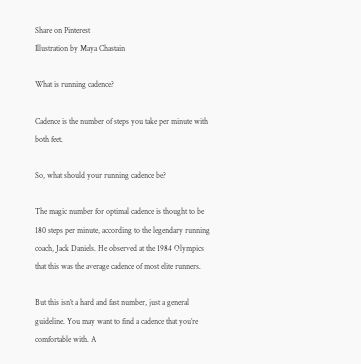Share on Pinterest
Illustration by Maya Chastain

What is running cadence?

Cadence is the number of steps you take per minute with both feet.

So, what should your running cadence be?

The magic number for optimal cadence is thought to be 180 steps per minute, according to the legendary running coach, Jack Daniels. He observed at the 1984 Olympics that this was the average cadence of most elite runners.

But this isn’t a hard and fast number, just a general guideline. You may want to find a cadence that you’re comfortable with. A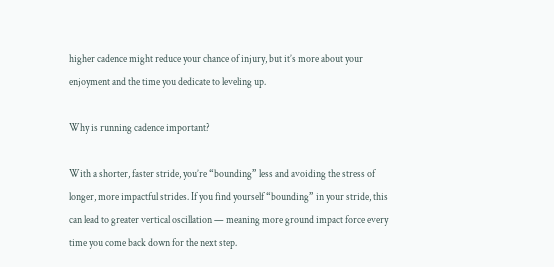higher cadence might reduce your chance of injury, but it’s more about your enjoyment and the time you dedicate to leveling up.

Why is running cadence important?

With a shorter, faster stride, you’re “bounding” less and avoiding the stress of longer, more impactful strides. If you find yourself “bounding” in your stride, this can lead to greater vertical oscillation — meaning more ground impact force every time you come back down for the next step.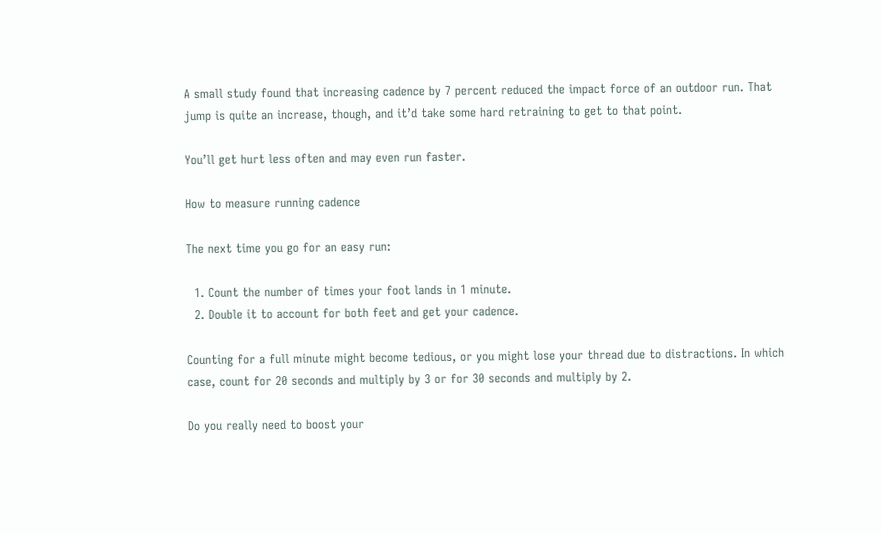A small study found that increasing cadence by 7 percent reduced the impact force of an outdoor run. That jump is quite an increase, though, and it’d take some hard retraining to get to that point.

You’ll get hurt less often and may even run faster.

How to measure running cadence

The next time you go for an easy run:

  1. Count the number of times your foot lands in 1 minute.
  2. Double it to account for both feet and get your cadence.

Counting for a full minute might become tedious, or you might lose your thread due to distractions. In which case, count for 20 seconds and multiply by 3 or for 30 seconds and multiply by 2.

Do you really need to boost your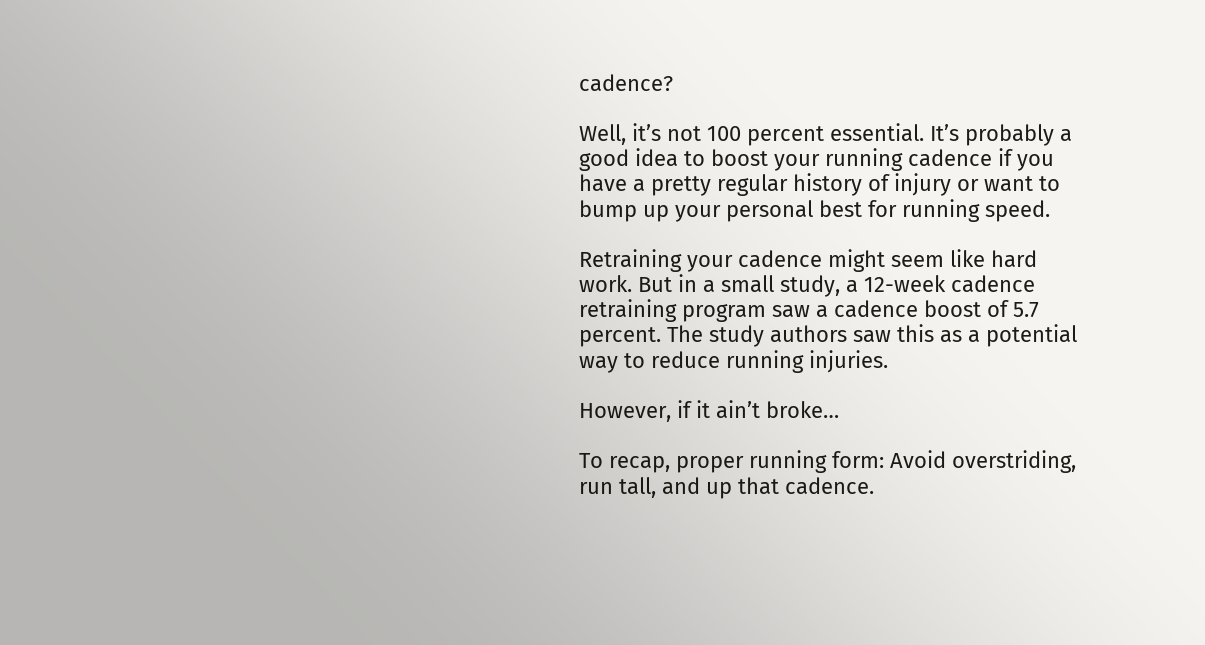cadence?

Well, it’s not 100 percent essential. It’s probably a good idea to boost your running cadence if you have a pretty regular history of injury or want to bump up your personal best for running speed.

Retraining your cadence might seem like hard work. But in a small study, a 12-week cadence retraining program saw a cadence boost of 5.7 percent. The study authors saw this as a potential way to reduce running injuries.

However, if it ain’t broke…

To recap, proper running form: Avoid overstriding, run tall, and up that cadence.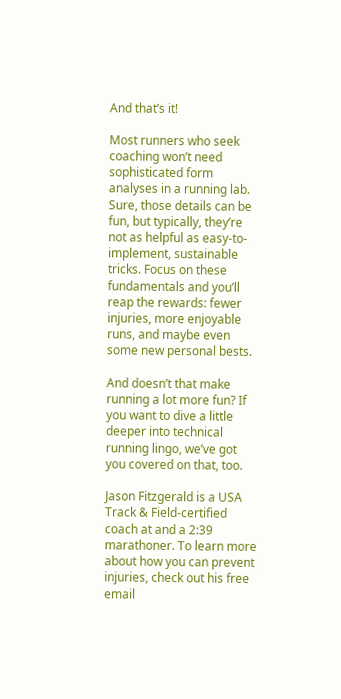And that’s it!

Most runners who seek coaching won’t need sophisticated form analyses in a running lab. Sure, those details can be fun, but typically, they’re not as helpful as easy-to-implement, sustainable tricks. Focus on these fundamentals and you’ll reap the rewards: fewer injuries, more enjoyable runs, and maybe even some new personal bests.

And doesn’t that make running a lot more fun? If you want to dive a little deeper into technical running lingo, we’ve got you covered on that, too.

Jason Fitzgerald is a USA Track & Field-certified coach at and a 2:39 marathoner. To learn more about how you can prevent injuries, check out his free email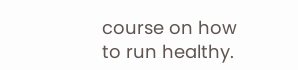course on how to run healthy.